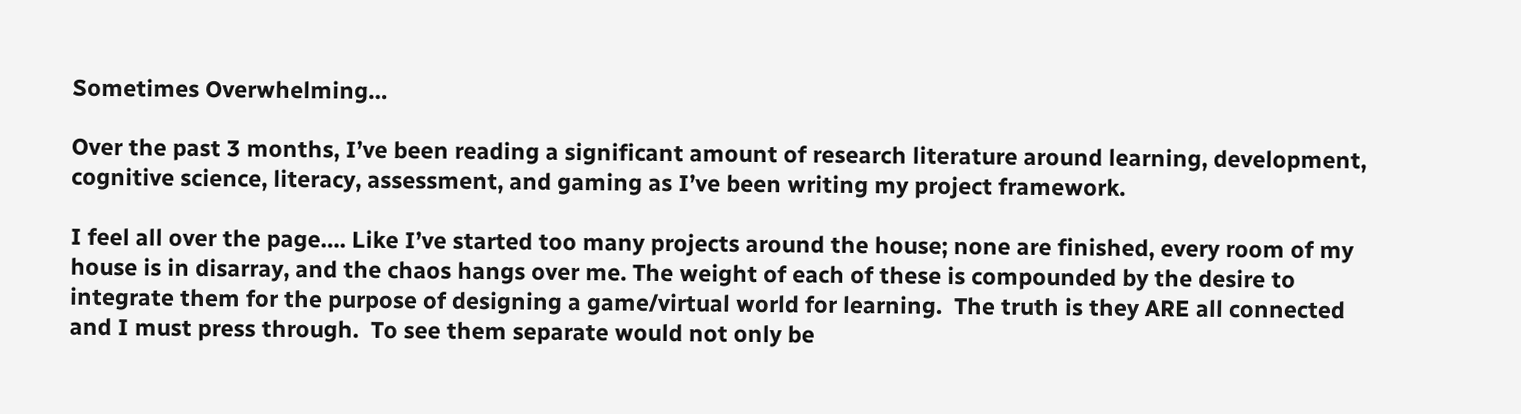Sometimes Overwhelming…

Over the past 3 months, I’ve been reading a significant amount of research literature around learning, development, cognitive science, literacy, assessment, and gaming as I’ve been writing my project framework.

I feel all over the page…. Like I’ve started too many projects around the house; none are finished, every room of my house is in disarray, and the chaos hangs over me. The weight of each of these is compounded by the desire to integrate them for the purpose of designing a game/virtual world for learning.  The truth is they ARE all connected and I must press through.  To see them separate would not only be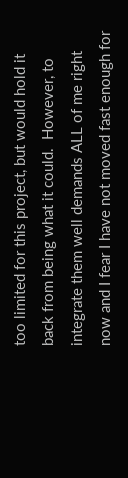too limited for this project, but would hold it back from being what it could.  However, to integrate them well demands ALL of me right now and I fear I have not moved fast enough for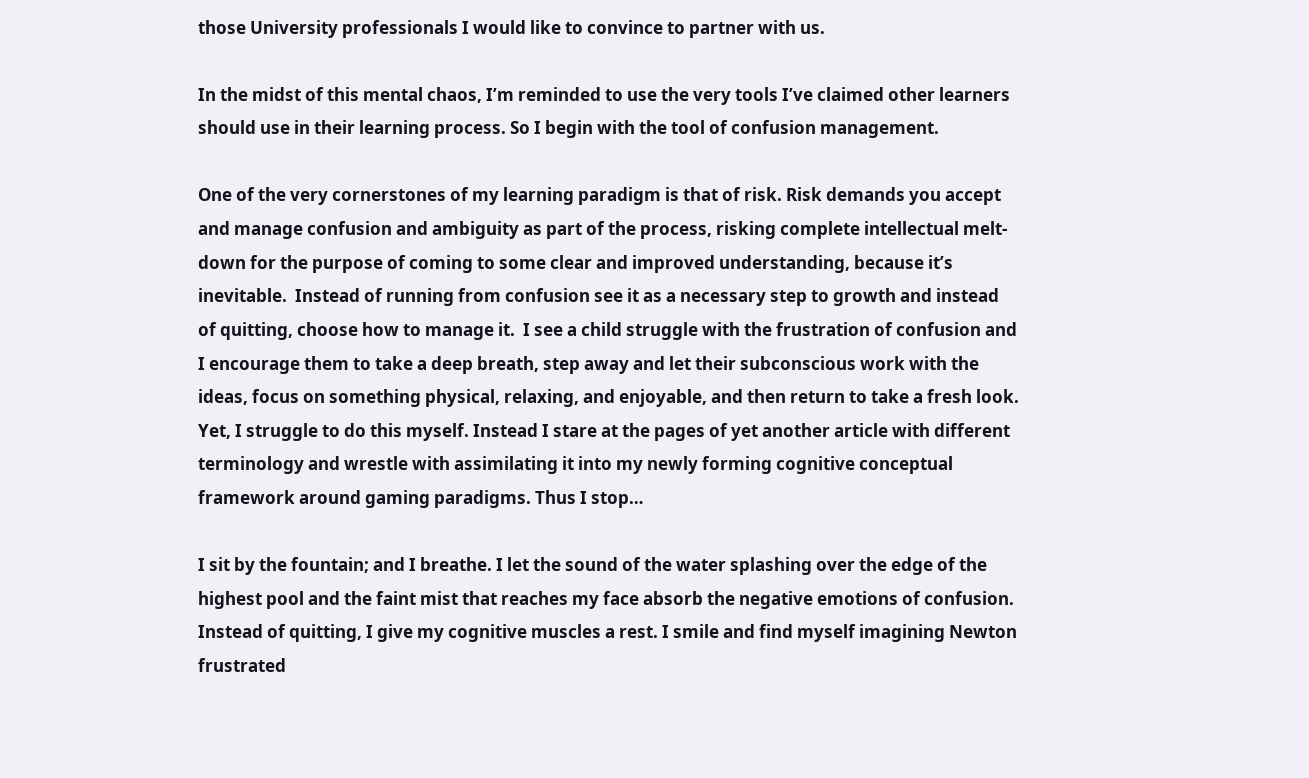those University professionals I would like to convince to partner with us.

In the midst of this mental chaos, I’m reminded to use the very tools I’ve claimed other learners should use in their learning process. So I begin with the tool of confusion management.

One of the very cornerstones of my learning paradigm is that of risk. Risk demands you accept and manage confusion and ambiguity as part of the process, risking complete intellectual melt-down for the purpose of coming to some clear and improved understanding, because it’s inevitable.  Instead of running from confusion see it as a necessary step to growth and instead of quitting, choose how to manage it.  I see a child struggle with the frustration of confusion and I encourage them to take a deep breath, step away and let their subconscious work with the ideas, focus on something physical, relaxing, and enjoyable, and then return to take a fresh look.  Yet, I struggle to do this myself. Instead I stare at the pages of yet another article with different terminology and wrestle with assimilating it into my newly forming cognitive conceptual framework around gaming paradigms. Thus I stop…

I sit by the fountain; and I breathe. I let the sound of the water splashing over the edge of the highest pool and the faint mist that reaches my face absorb the negative emotions of confusion.  Instead of quitting, I give my cognitive muscles a rest. I smile and find myself imagining Newton frustrated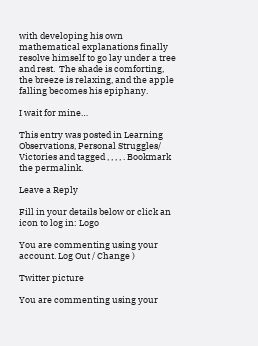with developing his own mathematical explanations finally resolve himself to go lay under a tree and rest.  The shade is comforting, the breeze is relaxing, and the apple falling becomes his epiphany.

I wait for mine…

This entry was posted in Learning Observations, Personal Struggles/ Victories and tagged , , , , . Bookmark the permalink.

Leave a Reply

Fill in your details below or click an icon to log in: Logo

You are commenting using your account. Log Out / Change )

Twitter picture

You are commenting using your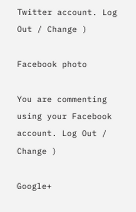Twitter account. Log Out / Change )

Facebook photo

You are commenting using your Facebook account. Log Out / Change )

Google+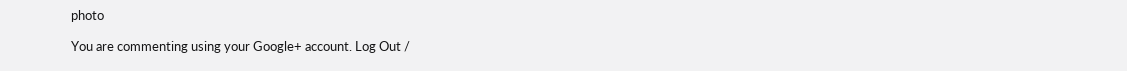photo

You are commenting using your Google+ account. Log Out /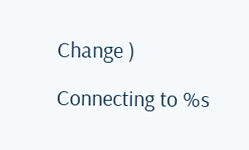Change )

Connecting to %s